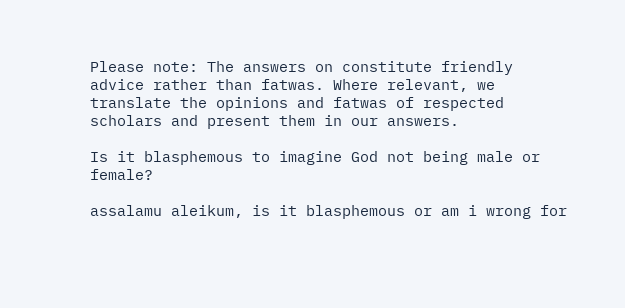Please note: The answers on constitute friendly advice rather than fatwas. Where relevant, we translate the opinions and fatwas of respected scholars and present them in our answers.

Is it blasphemous to imagine God not being male or female?

assalamu aleikum, is it blasphemous or am i wrong for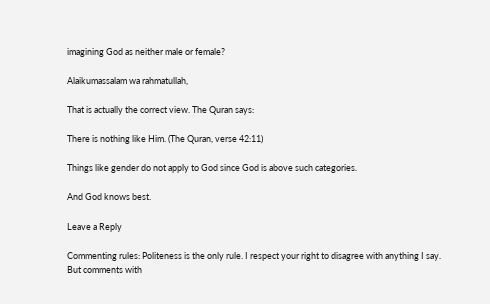imagining God as neither male or female?

Alaikumassalam wa rahmatullah,

That is actually the correct view. The Quran says:

There is nothing like Him. (The Quran, verse 42:11)

Things like gender do not apply to God since God is above such categories.

And God knows best.

Leave a Reply

Commenting rules: Politeness is the only rule. I respect your right to disagree with anything I say. But comments with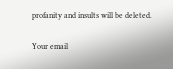profanity and insults will be deleted.

Your email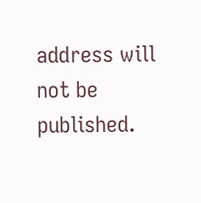address will not be published.